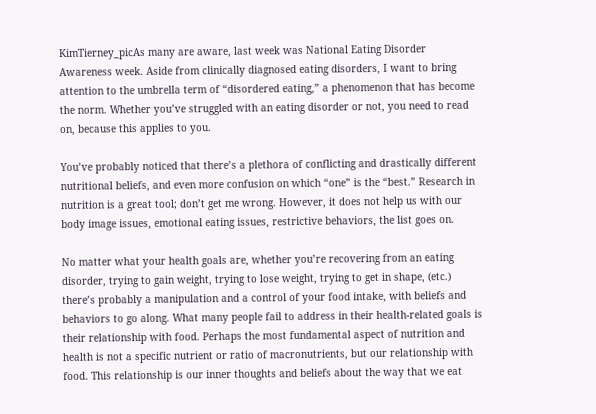KimTierney_picAs many are aware, last week was National Eating Disorder Awareness week. Aside from clinically diagnosed eating disorders, I want to bring attention to the umbrella term of “disordered eating,” a phenomenon that has become the norm. Whether you’ve struggled with an eating disorder or not, you need to read on, because this applies to you.

You’ve probably noticed that there’s a plethora of conflicting and drastically different nutritional beliefs, and even more confusion on which “one” is the “best.” Research in nutrition is a great tool; don’t get me wrong. However, it does not help us with our body image issues, emotional eating issues, restrictive behaviors, the list goes on.

No matter what your health goals are, whether you’re recovering from an eating disorder, trying to gain weight, trying to lose weight, trying to get in shape, (etc.) there’s probably a manipulation and a control of your food intake, with beliefs and behaviors to go along. What many people fail to address in their health-related goals is their relationship with food. Perhaps the most fundamental aspect of nutrition and health is not a specific nutrient or ratio of macronutrients, but our relationship with food. This relationship is our inner thoughts and beliefs about the way that we eat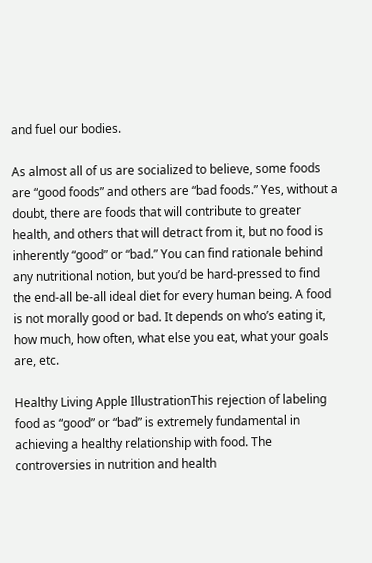and fuel our bodies.

As almost all of us are socialized to believe, some foods are “good foods” and others are “bad foods.” Yes, without a doubt, there are foods that will contribute to greater health, and others that will detract from it, but no food is inherently “good” or “bad.” You can find rationale behind any nutritional notion, but you’d be hard-pressed to find the end-all be-all ideal diet for every human being. A food is not morally good or bad. It depends on who’s eating it, how much, how often, what else you eat, what your goals are, etc.

Healthy Living Apple IllustrationThis rejection of labeling food as “good” or “bad” is extremely fundamental in achieving a healthy relationship with food. The controversies in nutrition and health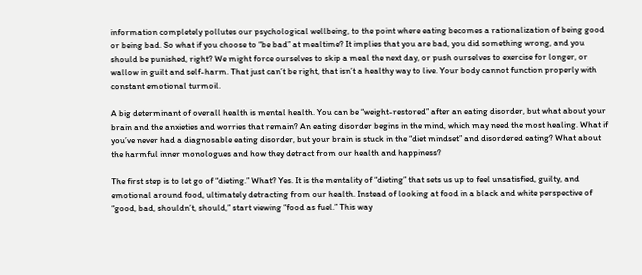information completely pollutes our psychological wellbeing, to the point where eating becomes a rationalization of being good or being bad. So what if you choose to “be bad” at mealtime? It implies that you are bad, you did something wrong, and you should be punished, right? We might force ourselves to skip a meal the next day, or push ourselves to exercise for longer, or wallow in guilt and self-harm. That just can’t be right, that isn’t a healthy way to live. Your body cannot function properly with constant emotional turmoil.

A big determinant of overall health is mental health. You can be “weight-restored” after an eating disorder, but what about your brain and the anxieties and worries that remain? An eating disorder begins in the mind, which may need the most healing. What if you’ve never had a diagnosable eating disorder, but your brain is stuck in the “diet mindset” and disordered eating? What about the harmful inner monologues and how they detract from our health and happiness?

The first step is to let go of “dieting.” What? Yes. It is the mentality of “dieting” that sets us up to feel unsatisfied, guilty, and emotional around food, ultimately detracting from our health. Instead of looking at food in a black and white perspective of “good, bad, shouldn’t, should,” start viewing “food as fuel.” This way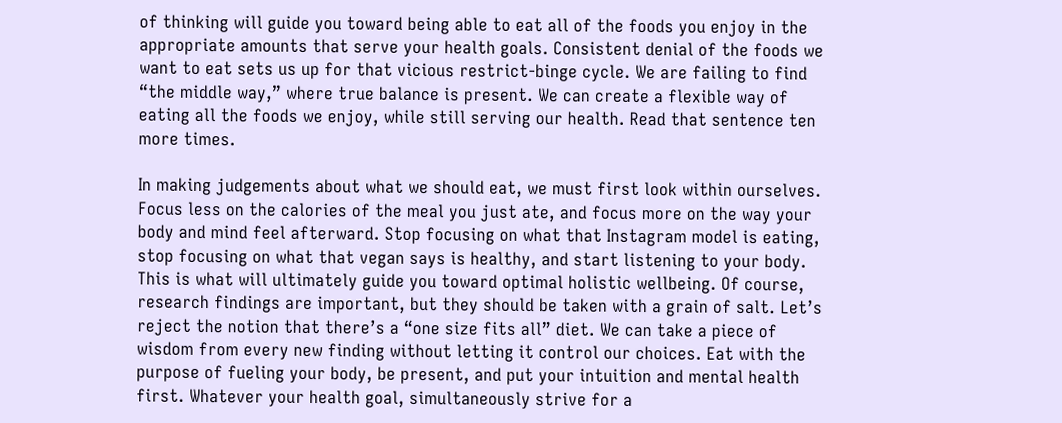of thinking will guide you toward being able to eat all of the foods you enjoy in the appropriate amounts that serve your health goals. Consistent denial of the foods we want to eat sets us up for that vicious restrict-binge cycle. We are failing to find “the middle way,” where true balance is present. We can create a flexible way of eating all the foods we enjoy, while still serving our health. Read that sentence ten more times.

In making judgements about what we should eat, we must first look within ourselves. Focus less on the calories of the meal you just ate, and focus more on the way your body and mind feel afterward. Stop focusing on what that Instagram model is eating, stop focusing on what that vegan says is healthy, and start listening to your body. This is what will ultimately guide you toward optimal holistic wellbeing. Of course, research findings are important, but they should be taken with a grain of salt. Let’s reject the notion that there’s a “one size fits all” diet. We can take a piece of wisdom from every new finding without letting it control our choices. Eat with the purpose of fueling your body, be present, and put your intuition and mental health first. Whatever your health goal, simultaneously strive for a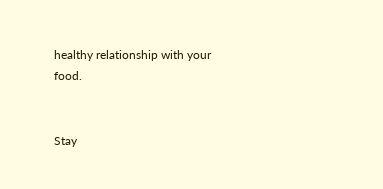healthy relationship with your food.


Stay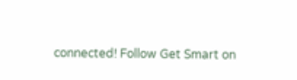connected! Follow Get Smart on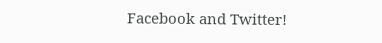Facebook and Twitter!